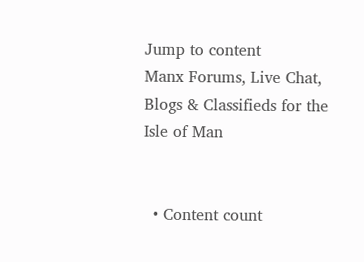Jump to content
Manx Forums, Live Chat, Blogs & Classifieds for the Isle of Man


  • Content count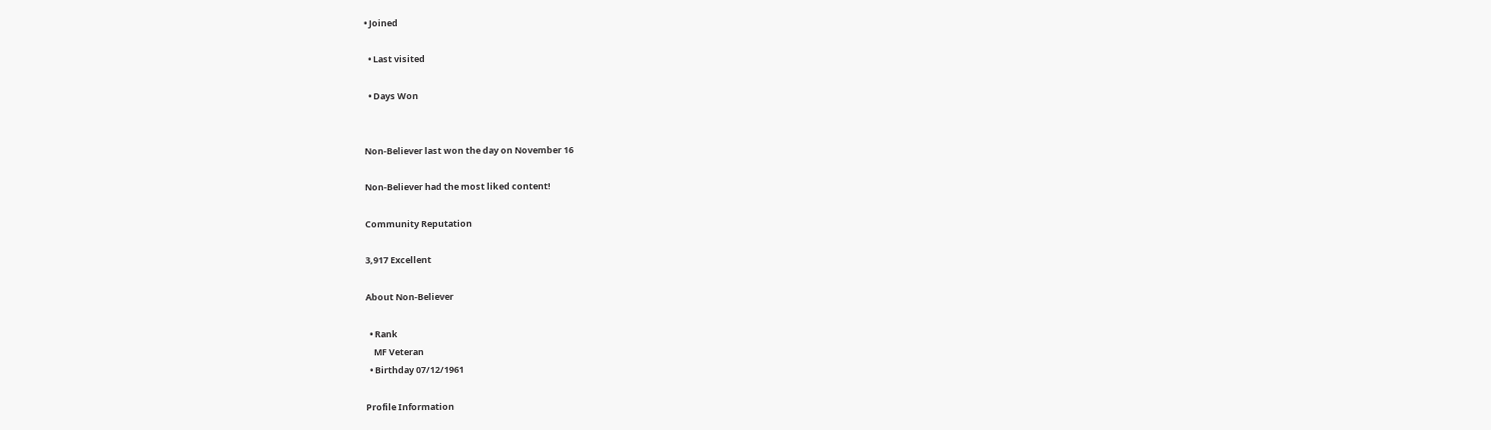• Joined

  • Last visited

  • Days Won


Non-Believer last won the day on November 16

Non-Believer had the most liked content!

Community Reputation

3,917 Excellent

About Non-Believer

  • Rank
    MF Veteran
  • Birthday 07/12/1961

Profile Information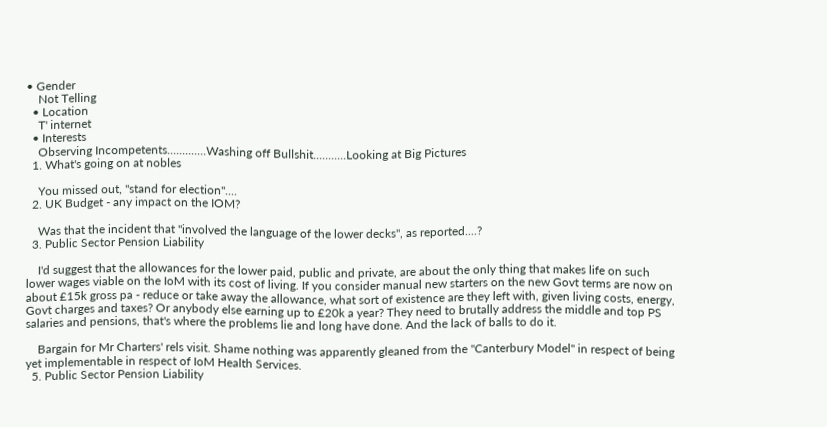• Gender
    Not Telling
  • Location
    T' internet
  • Interests
    Observing Incompetents.............Washing off Bullshit...........Looking at Big Pictures
  1. What's going on at nobles

    You missed out, "stand for election"....
  2. UK Budget - any impact on the IOM?

    Was that the incident that "involved the language of the lower decks", as reported....?
  3. Public Sector Pension Liability

    I'd suggest that the allowances for the lower paid, public and private, are about the only thing that makes life on such lower wages viable on the IoM with its cost of living. If you consider manual new starters on the new Govt terms are now on about £15k gross pa - reduce or take away the allowance, what sort of existence are they left with, given living costs, energy, Govt charges and taxes? Or anybody else earning up to £20k a year? They need to brutally address the middle and top PS salaries and pensions, that's where the problems lie and long have done. And the lack of balls to do it.

    Bargain for Mr Charters' rels visit. Shame nothing was apparently gleaned from the "Canterbury Model" in respect of being yet implementable in respect of IoM Health Services.
  5. Public Sector Pension Liability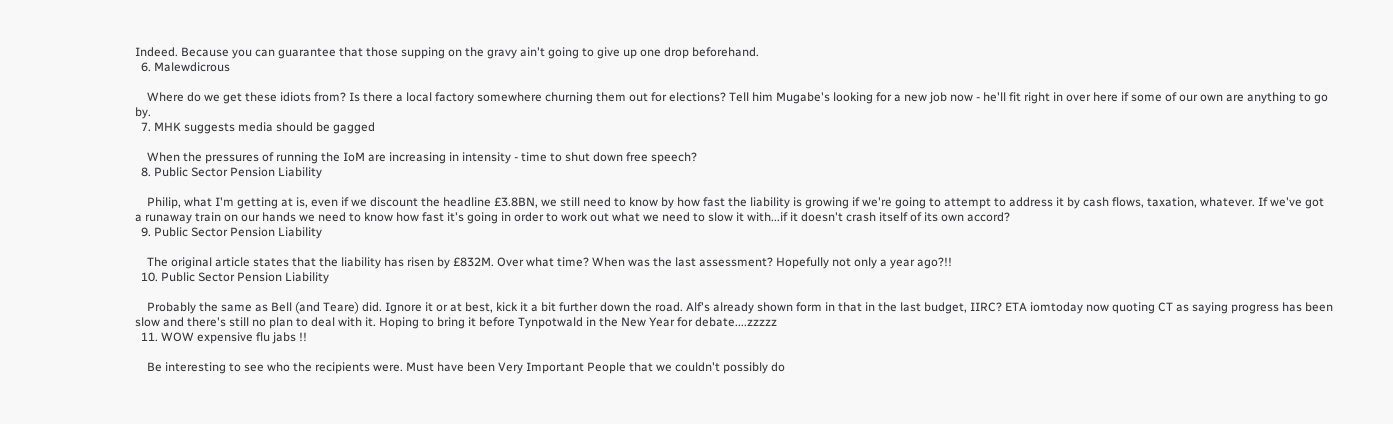Indeed. Because you can guarantee that those supping on the gravy ain't going to give up one drop beforehand.
  6. Malewdicrous

    Where do we get these idiots from? Is there a local factory somewhere churning them out for elections? Tell him Mugabe's looking for a new job now - he'll fit right in over here if some of our own are anything to go by.
  7. MHK suggests media should be gagged

    When the pressures of running the IoM are increasing in intensity - time to shut down free speech?
  8. Public Sector Pension Liability

    Philip, what I'm getting at is, even if we discount the headline £3.8BN, we still need to know by how fast the liability is growing if we're going to attempt to address it by cash flows, taxation, whatever. If we've got a runaway train on our hands we need to know how fast it's going in order to work out what we need to slow it with...if it doesn't crash itself of its own accord?
  9. Public Sector Pension Liability

    The original article states that the liability has risen by £832M. Over what time? When was the last assessment? Hopefully not only a year ago?!!
  10. Public Sector Pension Liability

    Probably the same as Bell (and Teare) did. Ignore it or at best, kick it a bit further down the road. Alf's already shown form in that in the last budget, IIRC? ETA iomtoday now quoting CT as saying progress has been slow and there's still no plan to deal with it. Hoping to bring it before Tynpotwald in the New Year for debate....zzzzz
  11. WOW expensive flu jabs !!

    Be interesting to see who the recipients were. Must have been Very Important People that we couldn't possibly do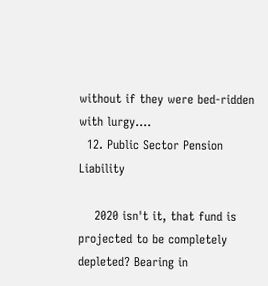without if they were bed-ridden with lurgy....
  12. Public Sector Pension Liability

    2020 isn't it, that fund is projected to be completely depleted? Bearing in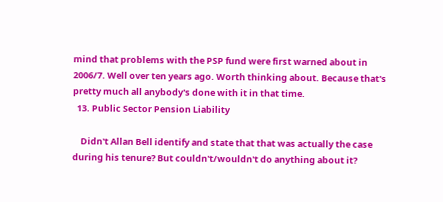mind that problems with the PSP fund were first warned about in 2006/7. Well over ten years ago. Worth thinking about. Because that's pretty much all anybody's done with it in that time.
  13. Public Sector Pension Liability

    Didn't Allan Bell identify and state that that was actually the case during his tenure? But couldn't/wouldn't do anything about it?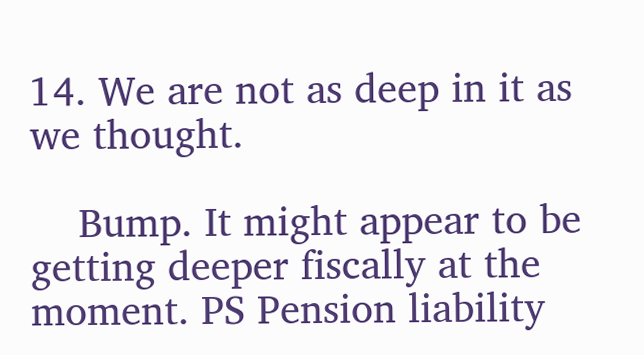14. We are not as deep in it as we thought.

    Bump. It might appear to be getting deeper fiscally at the moment. PS Pension liability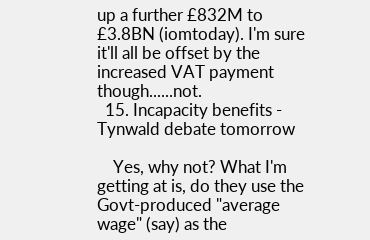up a further £832M to £3.8BN (iomtoday). I'm sure it'll all be offset by the increased VAT payment though......not.
  15. Incapacity benefits - Tynwald debate tomorrow

    Yes, why not? What I'm getting at is, do they use the Govt-produced "average wage" (say) as the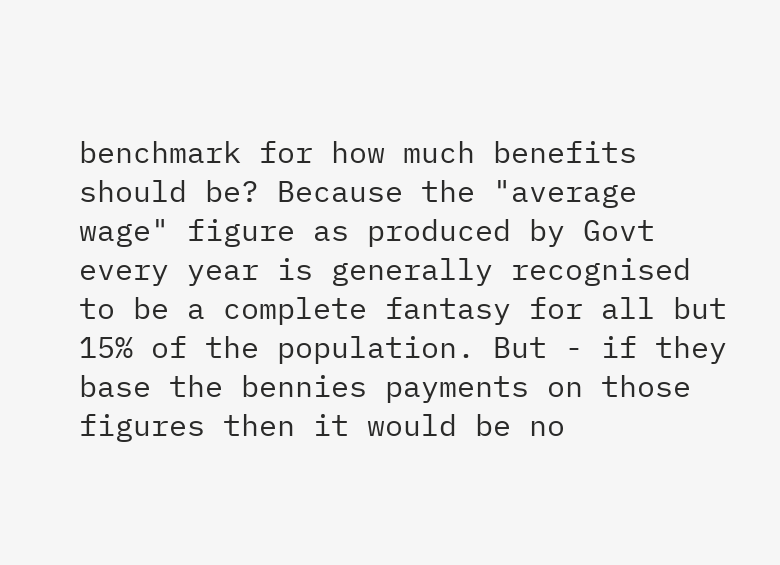benchmark for how much benefits should be? Because the "average wage" figure as produced by Govt every year is generally recognised to be a complete fantasy for all but 15% of the population. But - if they base the bennies payments on those figures then it would be no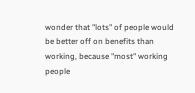wonder that "lots" of people would be better off on benefits than working, because "most" working people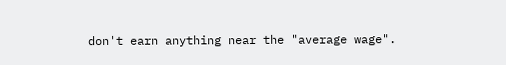don't earn anything near the "average wage".